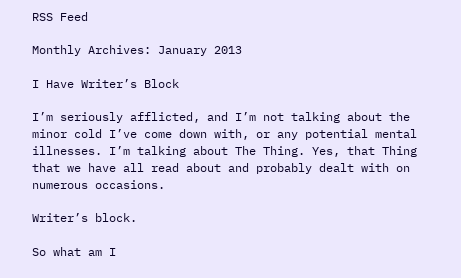RSS Feed

Monthly Archives: January 2013

I Have Writer’s Block

I’m seriously afflicted, and I’m not talking about the minor cold I’ve come down with, or any potential mental illnesses. I’m talking about The Thing. Yes, that Thing that we have all read about and probably dealt with on numerous occasions.

Writer’s block.

So what am I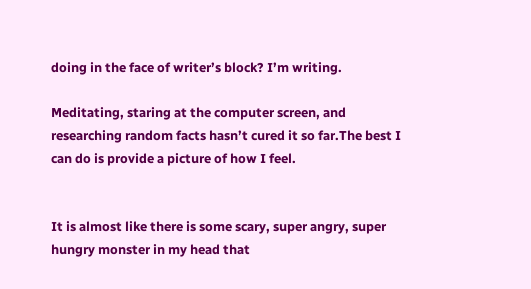doing in the face of writer’s block? I’m writing.

Meditating, staring at the computer screen, and researching random facts hasn’t cured it so far.The best I can do is provide a picture of how I feel.


It is almost like there is some scary, super angry, super hungry monster in my head that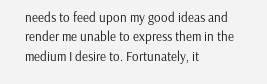needs to feed upon my good ideas and render me unable to express them in the medium I desire to. Fortunately, it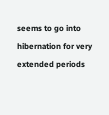seems to go into hibernation for very extended periods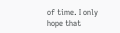of time. I only hope that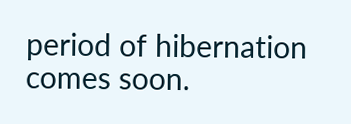period of hibernation comes soon.